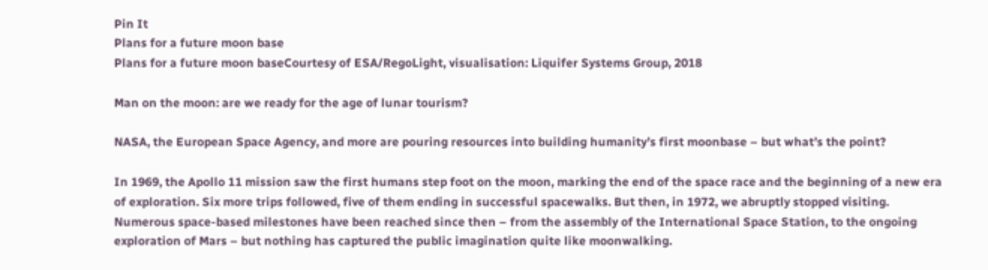Pin It
Plans for a future moon base
Plans for a future moon baseCourtesy of ESA/RegoLight, visualisation: Liquifer Systems Group, 2018

Man on the moon: are we ready for the age of lunar tourism?

NASA, the European Space Agency, and more are pouring resources into building humanity’s first moonbase – but what’s the point?

In 1969, the Apollo 11 mission saw the first humans step foot on the moon, marking the end of the space race and the beginning of a new era of exploration. Six more trips followed, five of them ending in successful spacewalks. But then, in 1972, we abruptly stopped visiting. Numerous space-based milestones have been reached since then – from the assembly of the International Space Station, to the ongoing exploration of Mars – but nothing has captured the public imagination quite like moonwalking.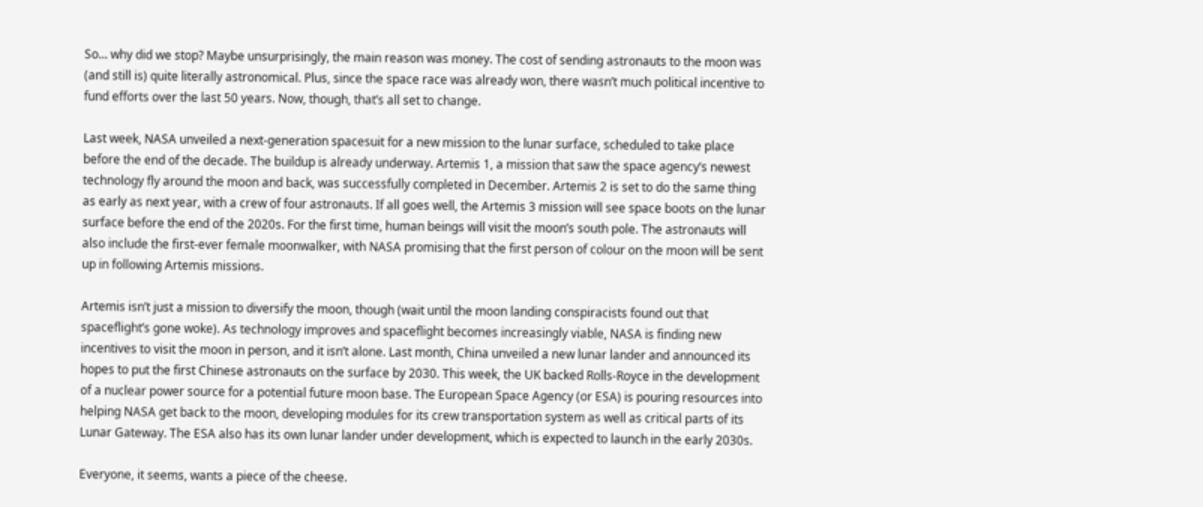So... why did we stop? Maybe unsurprisingly, the main reason was money. The cost of sending astronauts to the moon was (and still is) quite literally astronomical. Plus, since the space race was already won, there wasn’t much political incentive to fund efforts over the last 50 years. Now, though, that’s all set to change.

Last week, NASA unveiled a next-generation spacesuit for a new mission to the lunar surface, scheduled to take place before the end of the decade. The buildup is already underway. Artemis 1, a mission that saw the space agency’s newest technology fly around the moon and back, was successfully completed in December. Artemis 2 is set to do the same thing as early as next year, with a crew of four astronauts. If all goes well, the Artemis 3 mission will see space boots on the lunar surface before the end of the 2020s. For the first time, human beings will visit the moon’s south pole. The astronauts will also include the first-ever female moonwalker, with NASA promising that the first person of colour on the moon will be sent up in following Artemis missions.

Artemis isn’t just a mission to diversify the moon, though (wait until the moon landing conspiracists found out that spaceflight’s gone woke). As technology improves and spaceflight becomes increasingly viable, NASA is finding new incentives to visit the moon in person, and it isn’t alone. Last month, China unveiled a new lunar lander and announced its hopes to put the first Chinese astronauts on the surface by 2030. This week, the UK backed Rolls-Royce in the development of a nuclear power source for a potential future moon base. The European Space Agency (or ESA) is pouring resources into helping NASA get back to the moon, developing modules for its crew transportation system as well as critical parts of its Lunar Gateway. The ESA also has its own lunar lander under development, which is expected to launch in the early 2030s.

Everyone, it seems, wants a piece of the cheese.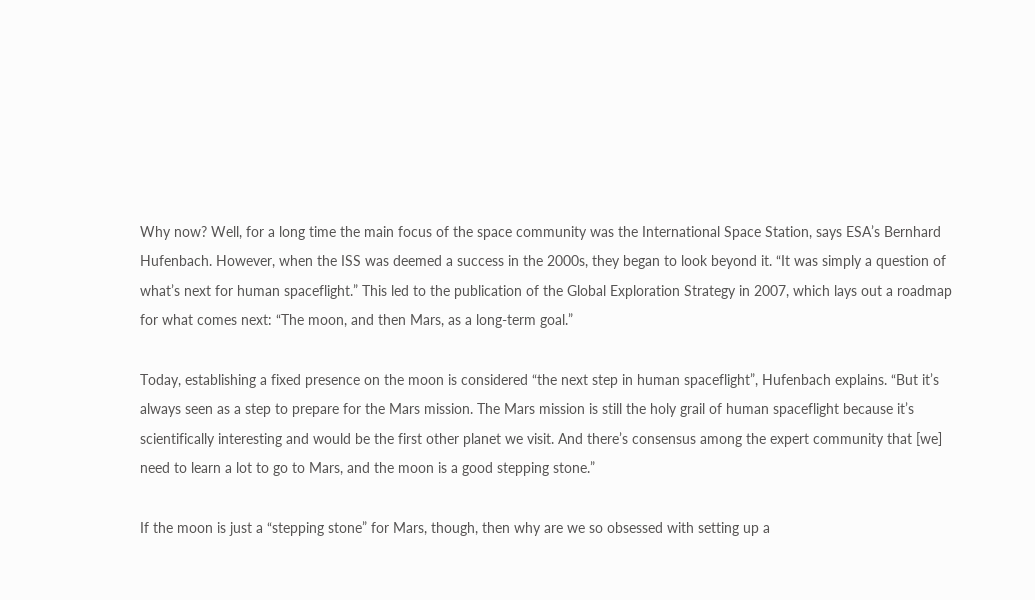Why now? Well, for a long time the main focus of the space community was the International Space Station, says ESA’s Bernhard Hufenbach. However, when the ISS was deemed a success in the 2000s, they began to look beyond it. “It was simply a question of what’s next for human spaceflight.” This led to the publication of the Global Exploration Strategy in 2007, which lays out a roadmap for what comes next: “The moon, and then Mars, as a long-term goal.”

Today, establishing a fixed presence on the moon is considered “the next step in human spaceflight”, Hufenbach explains. “But it’s always seen as a step to prepare for the Mars mission. The Mars mission is still the holy grail of human spaceflight because it’s scientifically interesting and would be the first other planet we visit. And there’s consensus among the expert community that [we] need to learn a lot to go to Mars, and the moon is a good stepping stone.”

If the moon is just a “stepping stone” for Mars, though, then why are we so obsessed with setting up a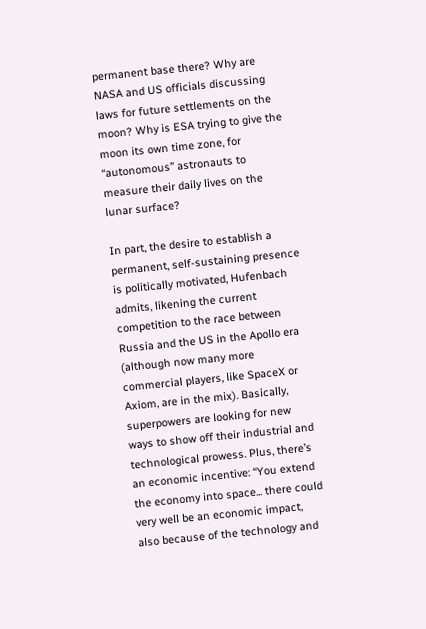permanent base there? Why are NASA and US officials discussing laws for future settlements on the moon? Why is ESA trying to give the moon its own time zone, for “autonomous” astronauts to measure their daily lives on the lunar surface?

In part, the desire to establish a permanent, self-sustaining presence is politically motivated, Hufenbach admits, likening the current competition to the race between Russia and the US in the Apollo era (although now many more commercial players, like SpaceX or Axiom, are in the mix). Basically, superpowers are looking for new ways to show off their industrial and technological prowess. Plus, there’s an economic incentive: “You extend the economy into space... there could very well be an economic impact, also because of the technology and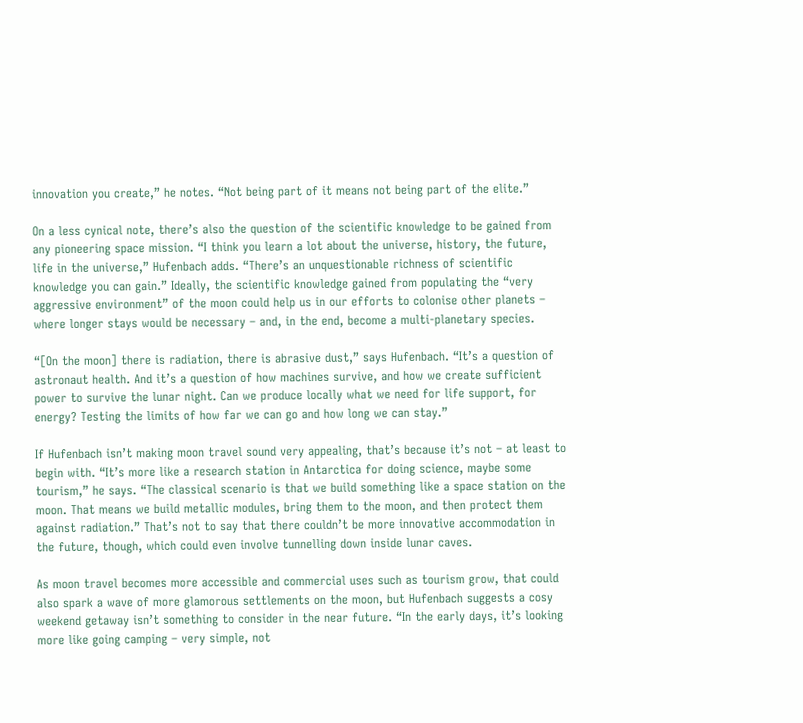innovation you create,” he notes. “Not being part of it means not being part of the elite.”

On a less cynical note, there’s also the question of the scientific knowledge to be gained from any pioneering space mission. “I think you learn a lot about the universe, history, the future, life in the universe,” Hufenbach adds. “There’s an unquestionable richness of scientific knowledge you can gain.” Ideally, the scientific knowledge gained from populating the “very aggressive environment” of the moon could help us in our efforts to colonise other planets – where longer stays would be necessary – and, in the end, become a multi-planetary species.

“[On the moon] there is radiation, there is abrasive dust,” says Hufenbach. “It’s a question of astronaut health. And it’s a question of how machines survive, and how we create sufficient power to survive the lunar night. Can we produce locally what we need for life support, for energy? Testing the limits of how far we can go and how long we can stay.”

If Hufenbach isn’t making moon travel sound very appealing, that’s because it’s not – at least to begin with. “It’s more like a research station in Antarctica for doing science, maybe some tourism,” he says. “The classical scenario is that we build something like a space station on the moon. That means we build metallic modules, bring them to the moon, and then protect them against radiation.” That’s not to say that there couldn’t be more innovative accommodation in the future, though, which could even involve tunnelling down inside lunar caves.

As moon travel becomes more accessible and commercial uses such as tourism grow, that could also spark a wave of more glamorous settlements on the moon, but Hufenbach suggests a cosy weekend getaway isn’t something to consider in the near future. “In the early days, it’s looking more like going camping – very simple, not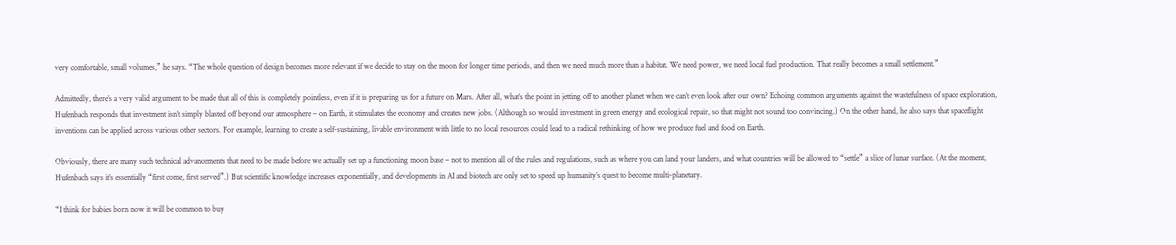very comfortable, small volumes,” he says. “The whole question of design becomes more relevant if we decide to stay on the moon for longer time periods, and then we need much more than a habitat. We need power, we need local fuel production. That really becomes a small settlement.”

Admittedly, there’s a very valid argument to be made that all of this is completely pointless, even if it is preparing us for a future on Mars. After all, what’s the point in jetting off to another planet when we can’t even look after our own? Echoing common arguments against the wastefulness of space exploration, Hufenbach responds that investment isn’t simply blasted off beyond our atmosphere – on Earth, it stimulates the economy and creates new jobs. (Although so would investment in green energy and ecological repair, so that might not sound too convincing.) On the other hand, he also says that spaceflight inventions can be applied across various other sectors. For example, learning to create a self-sustaining, livable environment with little to no local resources could lead to a radical rethinking of how we produce fuel and food on Earth.

Obviously, there are many such technical advancements that need to be made before we actually set up a functioning moon base – not to mention all of the rules and regulations, such as where you can land your landers, and what countries will be allowed to “settle” a slice of lunar surface. (At the moment, Hufenbach says it’s essentially “first come, first served”.) But scientific knowledge increases exponentially, and developments in AI and biotech are only set to speed up humanity’s quest to become multi-planetary.

“I think for babies born now it will be common to buy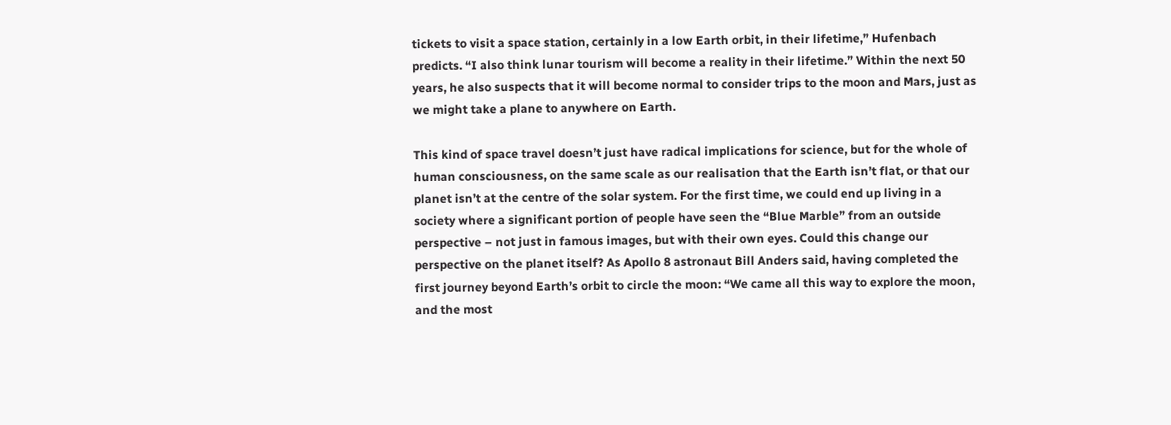tickets to visit a space station, certainly in a low Earth orbit, in their lifetime,” Hufenbach predicts. “I also think lunar tourism will become a reality in their lifetime.” Within the next 50 years, he also suspects that it will become normal to consider trips to the moon and Mars, just as we might take a plane to anywhere on Earth.

This kind of space travel doesn’t just have radical implications for science, but for the whole of human consciousness, on the same scale as our realisation that the Earth isn’t flat, or that our planet isn’t at the centre of the solar system. For the first time, we could end up living in a society where a significant portion of people have seen the “Blue Marble” from an outside perspective – not just in famous images, but with their own eyes. Could this change our perspective on the planet itself? As Apollo 8 astronaut Bill Anders said, having completed the first journey beyond Earth’s orbit to circle the moon: “We came all this way to explore the moon, and the most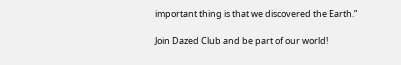important thing is that we discovered the Earth.”

Join Dazed Club and be part of our world!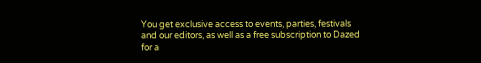You get exclusive access to events, parties, festivals and our editors, as well as a free subscription to Dazed for a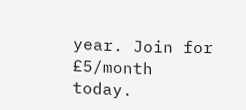year. Join for £5/month today.